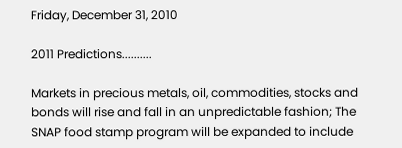Friday, December 31, 2010

2011 Predictions..........

Markets in precious metals, oil, commodities, stocks and bonds will rise and fall in an unpredictable fashion; The SNAP food stamp program will be expanded to include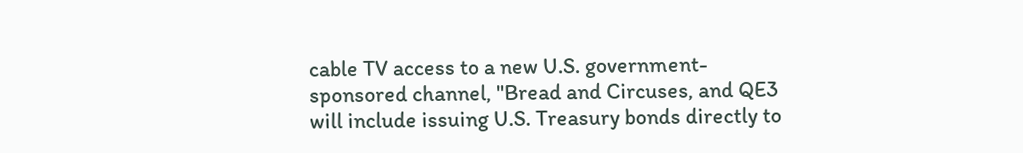cable TV access to a new U.S. government-sponsored channel, "Bread and Circuses, and QE3 will include issuing U.S. Treasury bonds directly to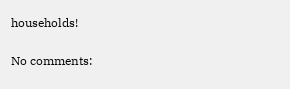households!

No comments: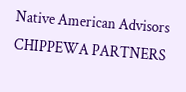Native American Advisors CHIPPEWA PARTNERS